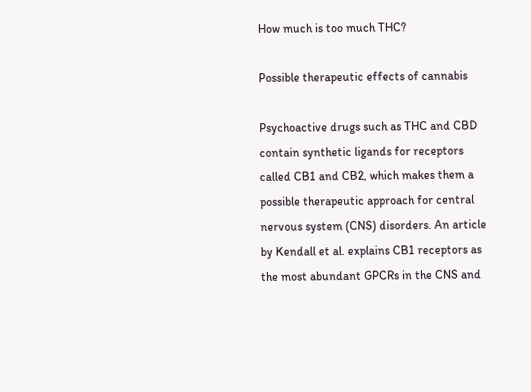How much is too much THC?

Possible therapeutic effects of cannabis

Psychoactive drugs such as THC and CBD contain synthetic ligands for receptors called CB1 and CB2, which makes them a possible therapeutic approach for central nervous system (CNS) disorders. An article by Kendall et al. explains CB1 receptors as the most abundant GPCRs in the CNS and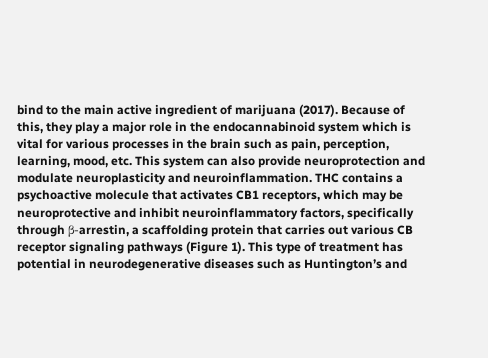bind to the main active ingredient of marijuana (2017). Because of this, they play a major role in the endocannabinoid system which is vital for various processes in the brain such as pain, perception, learning, mood, etc. This system can also provide neuroprotection and modulate neuroplasticity and neuroinflammation. THC contains a psychoactive molecule that activates CB1 receptors, which may be neuroprotective and inhibit neuroinflammatory factors, specifically through β-arrestin, a scaffolding protein that carries out various CB receptor signaling pathways (Figure 1). This type of treatment has potential in neurodegenerative diseases such as Huntington’s and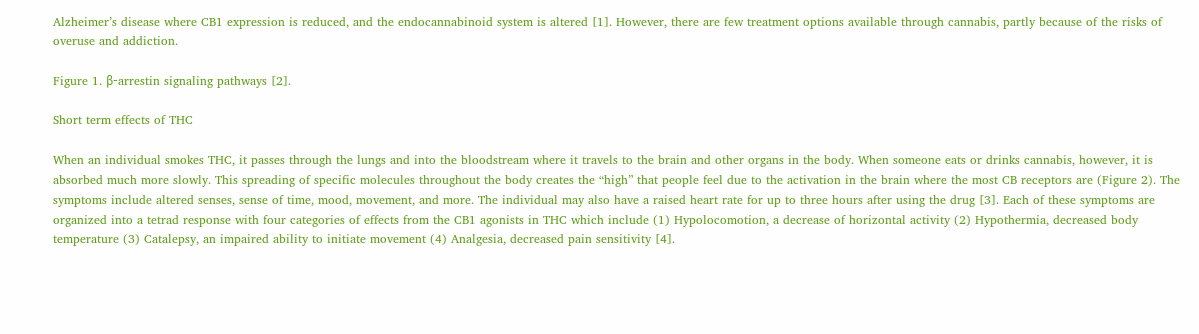Alzheimer’s disease where CB1 expression is reduced, and the endocannabinoid system is altered [1]. However, there are few treatment options available through cannabis, partly because of the risks of overuse and addiction.

Figure 1. β-arrestin signaling pathways [2].

Short term effects of THC

When an individual smokes THC, it passes through the lungs and into the bloodstream where it travels to the brain and other organs in the body. When someone eats or drinks cannabis, however, it is absorbed much more slowly. This spreading of specific molecules throughout the body creates the “high” that people feel due to the activation in the brain where the most CB receptors are (Figure 2). The symptoms include altered senses, sense of time, mood, movement, and more. The individual may also have a raised heart rate for up to three hours after using the drug [3]. Each of these symptoms are organized into a tetrad response with four categories of effects from the CB1 agonists in THC which include (1) Hypolocomotion, a decrease of horizontal activity (2) Hypothermia, decreased body temperature (3) Catalepsy, an impaired ability to initiate movement (4) Analgesia, decreased pain sensitivity [4].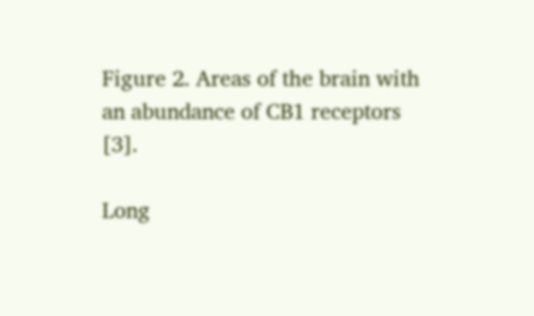Figure 2. Areas of the brain with an abundance of CB1 receptors [3].

Long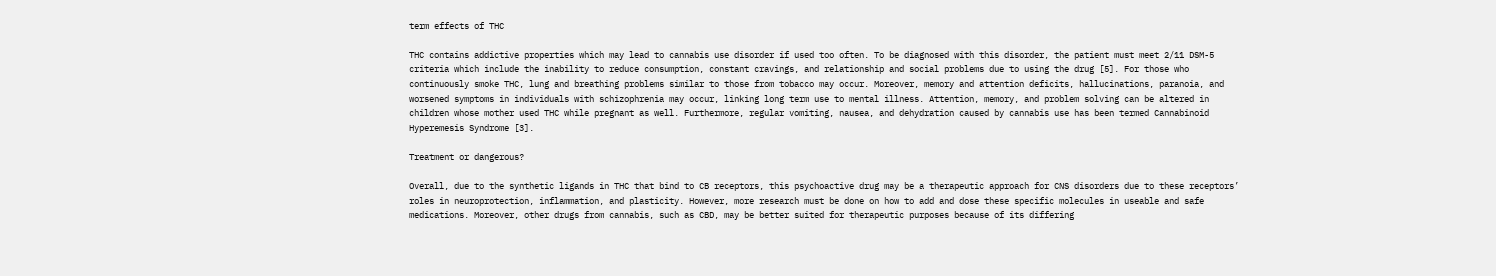term effects of THC

THC contains addictive properties which may lead to cannabis use disorder if used too often. To be diagnosed with this disorder, the patient must meet 2/11 DSM-5 criteria which include the inability to reduce consumption, constant cravings, and relationship and social problems due to using the drug [5]. For those who continuously smoke THC, lung and breathing problems similar to those from tobacco may occur. Moreover, memory and attention deficits, hallucinations, paranoia, and worsened symptoms in individuals with schizophrenia may occur, linking long term use to mental illness. Attention, memory, and problem solving can be altered in children whose mother used THC while pregnant as well. Furthermore, regular vomiting, nausea, and dehydration caused by cannabis use has been termed Cannabinoid Hyperemesis Syndrome [3].

Treatment or dangerous?

Overall, due to the synthetic ligands in THC that bind to CB receptors, this psychoactive drug may be a therapeutic approach for CNS disorders due to these receptors’ roles in neuroprotection, inflammation, and plasticity. However, more research must be done on how to add and dose these specific molecules in useable and safe medications. Moreover, other drugs from cannabis, such as CBD, may be better suited for therapeutic purposes because of its differing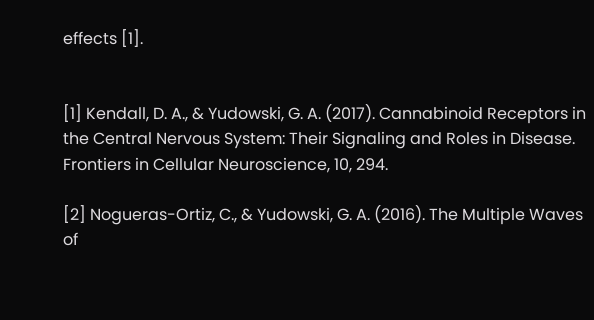effects [1].


[1] Kendall, D. A., & Yudowski, G. A. (2017). Cannabinoid Receptors in the Central Nervous System: Their Signaling and Roles in Disease. Frontiers in Cellular Neuroscience, 10, 294.

[2] Nogueras-Ortiz, C., & Yudowski, G. A. (2016). The Multiple Waves of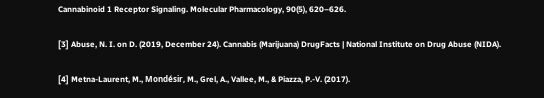Cannabinoid 1 Receptor Signaling. Molecular Pharmacology, 90(5), 620–626.

[3] Abuse, N. I. on D. (2019, December 24). Cannabis (Marijuana) DrugFacts | National Institute on Drug Abuse (NIDA).

[4] Metna-Laurent, M., Mondésir, M., Grel, A., Vallee, M., & Piazza, P.-V. (2017).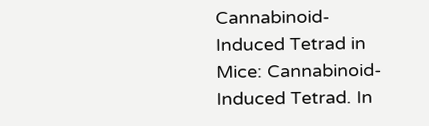Cannabinoid-Induced Tetrad in Mice: Cannabinoid-Induced Tetrad. In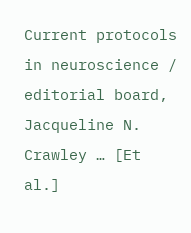Current protocols in neuroscience / editorial board, Jacqueline N. Crawley … [Et al.]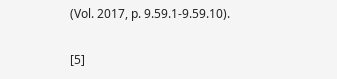(Vol. 2017, p. 9.59.1-9.59.10).

[5]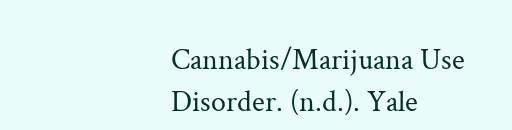Cannabis/Marijuana Use Disorder. (n.d.). Yale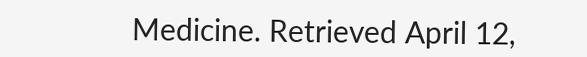Medicine. Retrieved April 12,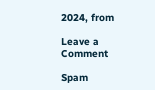2024, from

Leave a Comment

Spam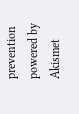prevention powered by Akismet